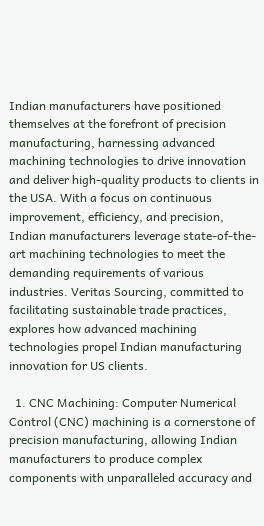Indian manufacturers have positioned themselves at the forefront of precision manufacturing, harnessing advanced machining technologies to drive innovation and deliver high-quality products to clients in the USA. With a focus on continuous improvement, efficiency, and precision, Indian manufacturers leverage state-of-the-art machining technologies to meet the demanding requirements of various industries. Veritas Sourcing, committed to facilitating sustainable trade practices, explores how advanced machining technologies propel Indian manufacturing innovation for US clients.

  1. CNC Machining: Computer Numerical Control (CNC) machining is a cornerstone of precision manufacturing, allowing Indian manufacturers to produce complex components with unparalleled accuracy and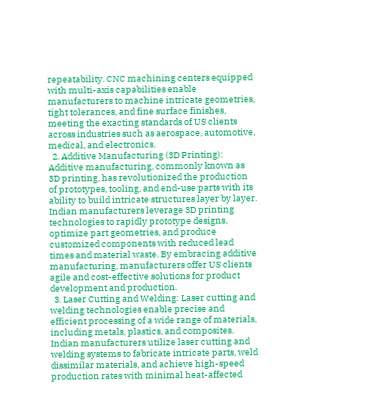repeatability. CNC machining centers equipped with multi-axis capabilities enable manufacturers to machine intricate geometries, tight tolerances, and fine surface finishes, meeting the exacting standards of US clients across industries such as aerospace, automotive, medical, and electronics.
  2. Additive Manufacturing (3D Printing): Additive manufacturing, commonly known as 3D printing, has revolutionized the production of prototypes, tooling, and end-use parts with its ability to build intricate structures layer by layer. Indian manufacturers leverage 3D printing technologies to rapidly prototype designs, optimize part geometries, and produce customized components with reduced lead times and material waste. By embracing additive manufacturing, manufacturers offer US clients agile and cost-effective solutions for product development and production.
  3. Laser Cutting and Welding: Laser cutting and welding technologies enable precise and efficient processing of a wide range of materials, including metals, plastics, and composites. Indian manufacturers utilize laser cutting and welding systems to fabricate intricate parts, weld dissimilar materials, and achieve high-speed production rates with minimal heat-affected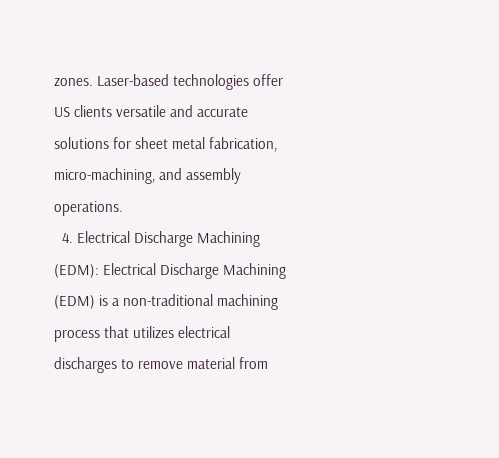zones. Laser-based technologies offer US clients versatile and accurate solutions for sheet metal fabrication, micro-machining, and assembly operations.
  4. Electrical Discharge Machining (EDM): Electrical Discharge Machining (EDM) is a non-traditional machining process that utilizes electrical discharges to remove material from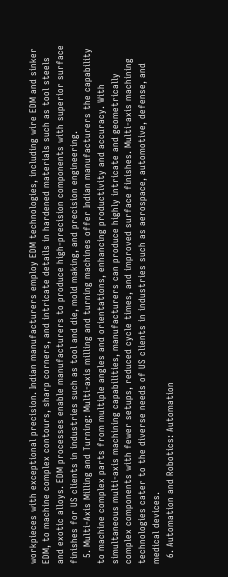workpieces with exceptional precision. Indian manufacturers employ EDM technologies, including wire EDM and sinker EDM, to machine complex contours, sharp corners, and intricate details in hardened materials such as tool steels and exotic alloys. EDM processes enable manufacturers to produce high-precision components with superior surface finishes for US clients in industries such as tool and die, mold making, and precision engineering.
  5. Multi-Axis Milling and Turning: Multi-axis milling and turning machines offer Indian manufacturers the capability to machine complex parts from multiple angles and orientations, enhancing productivity and accuracy. With simultaneous multi-axis machining capabilities, manufacturers can produce highly intricate and geometrically complex components with fewer setups, reduced cycle times, and improved surface finishes. Multi-axis machining technologies cater to the diverse needs of US clients in industries such as aerospace, automotive, defense, and medical devices.
  6. Automation and Robotics: Automation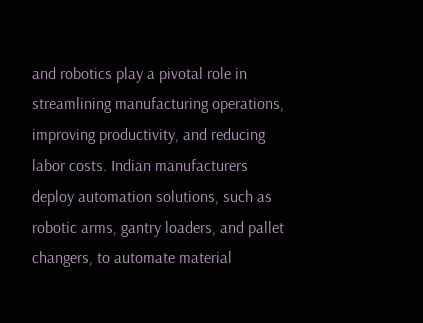and robotics play a pivotal role in streamlining manufacturing operations, improving productivity, and reducing labor costs. Indian manufacturers deploy automation solutions, such as robotic arms, gantry loaders, and pallet changers, to automate material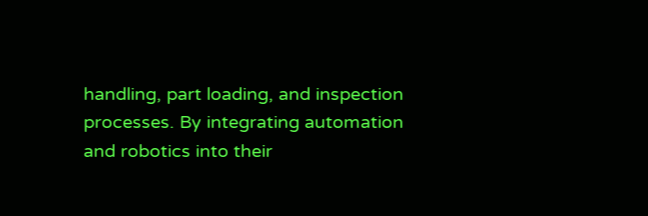handling, part loading, and inspection processes. By integrating automation and robotics into their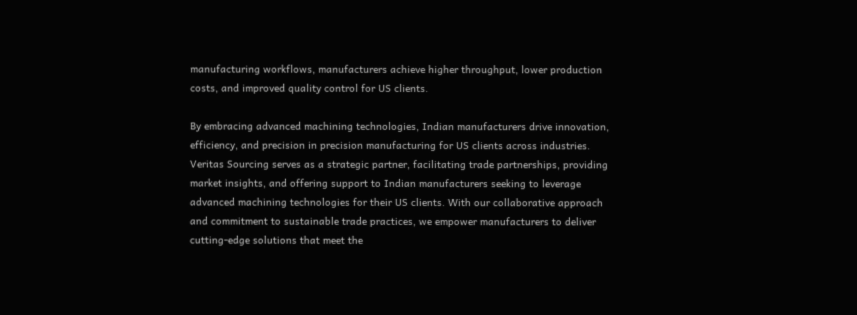manufacturing workflows, manufacturers achieve higher throughput, lower production costs, and improved quality control for US clients.

By embracing advanced machining technologies, Indian manufacturers drive innovation, efficiency, and precision in precision manufacturing for US clients across industries. Veritas Sourcing serves as a strategic partner, facilitating trade partnerships, providing market insights, and offering support to Indian manufacturers seeking to leverage advanced machining technologies for their US clients. With our collaborative approach and commitment to sustainable trade practices, we empower manufacturers to deliver cutting-edge solutions that meet the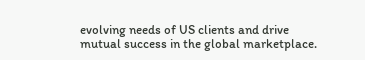evolving needs of US clients and drive mutual success in the global marketplace.